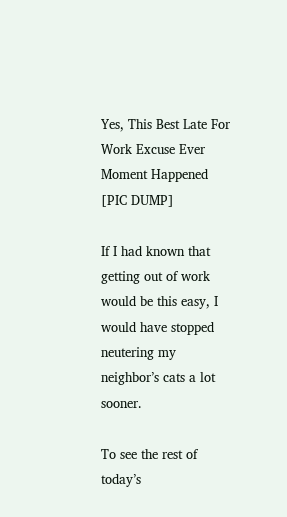Yes, This Best Late For Work Excuse Ever Moment Happened [PIC DUMP]

If I had known that getting out of work would be this easy, I would have stopped neutering my neighbor’s cats a lot sooner.

To see the rest of today’s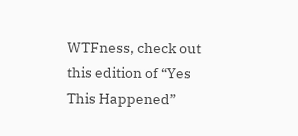WTFness, check out this edition of “Yes This Happened”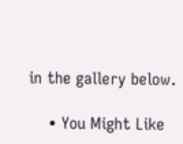in the gallery below.

    • You Might Like